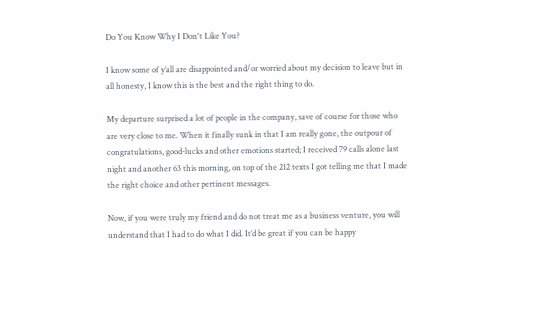Do You Know Why I Don't Like You?

I know some of y’all are disappointed and/or worried about my decision to leave but in all honesty, I know this is the best and the right thing to do.

My departure surprised a lot of people in the company, save of course for those who are very close to me. When it finally sunk in that I am really gone, the outpour of congratulations, good-lucks and other emotions started; I received 79 calls alone last night and another 63 this morning, on top of the 212 texts I got telling me that I made the right choice and other pertinent messages.

Now, if you were truly my friend and do not treat me as a business venture, you will understand that I had to do what I did. It’d be great if you can be happy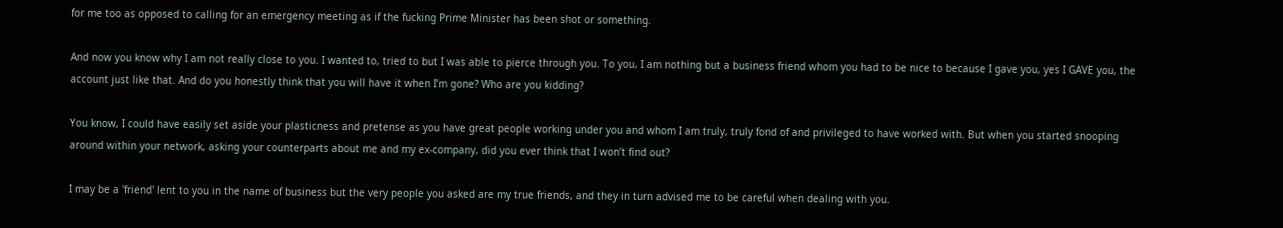for me too as opposed to calling for an emergency meeting as if the fucking Prime Minister has been shot or something.

And now you know why I am not really close to you. I wanted to, tried to but I was able to pierce through you. To you, I am nothing but a business friend whom you had to be nice to because I gave you, yes I GAVE you, the account just like that. And do you honestly think that you will have it when I’m gone? Who are you kidding?

You know, I could have easily set aside your plasticness and pretense as you have great people working under you and whom I am truly, truly fond of and privileged to have worked with. But when you started snooping around within your network, asking your counterparts about me and my ex-company, did you ever think that I won’t find out?

I may be a 'friend' lent to you in the name of business but the very people you asked are my true friends, and they in turn advised me to be careful when dealing with you.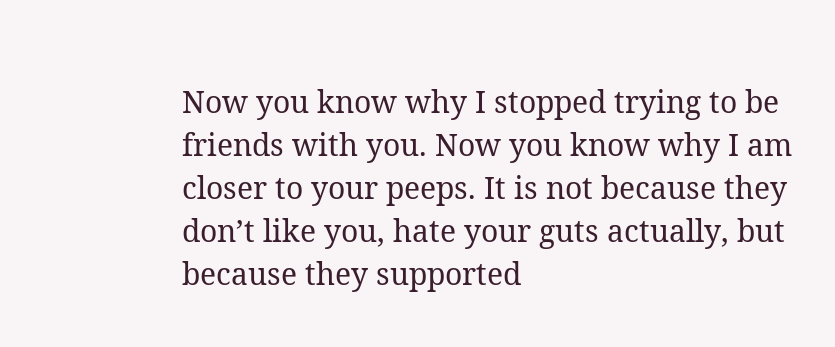Now you know why I stopped trying to be friends with you. Now you know why I am closer to your peeps. It is not because they don’t like you, hate your guts actually, but because they supported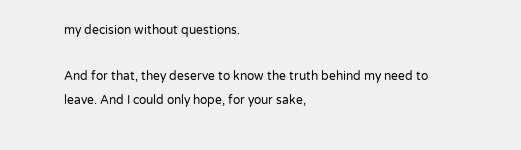my decision without questions.

And for that, they deserve to know the truth behind my need to leave. And I could only hope, for your sake,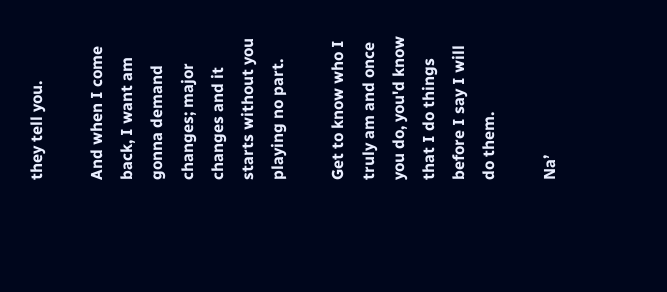they tell you.

And when I come back, I want am gonna demand changes; major changes and it starts without you playing no part.

Get to know who I truly am and once you do, you'd know that I do things before I say I will do them.

Na’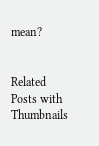mean?


Related Posts with Thumbnails